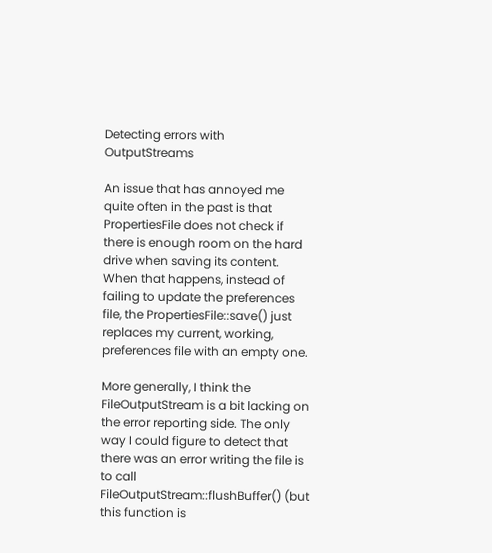Detecting errors with OutputStreams

An issue that has annoyed me quite often in the past is that PropertiesFile does not check if there is enough room on the hard drive when saving its content. When that happens, instead of failing to update the preferences file, the PropertiesFile::save() just replaces my current, working, preferences file with an empty one.

More generally, I think the FileOutputStream is a bit lacking on the error reporting side. The only way I could figure to detect that there was an error writing the file is to call FileOutputStream::flushBuffer() (but this function is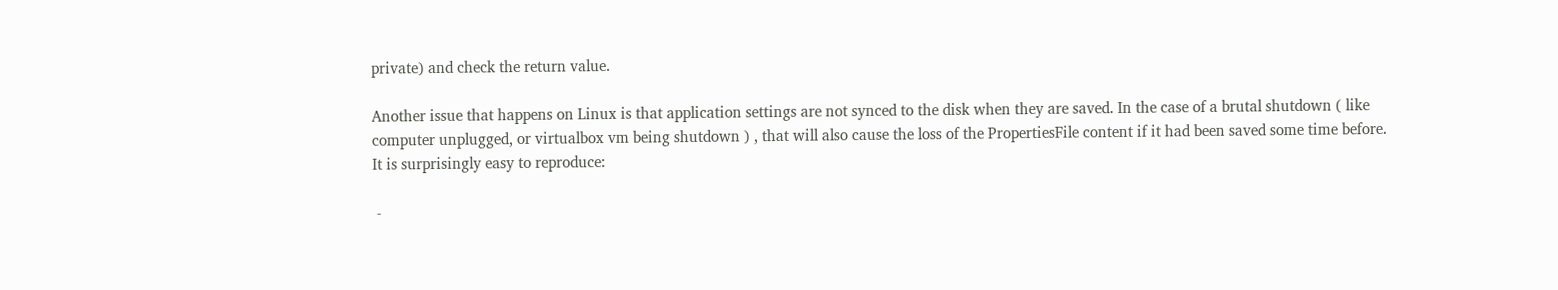private) and check the return value.

Another issue that happens on Linux is that application settings are not synced to the disk when they are saved. In the case of a brutal shutdown ( like computer unplugged, or virtualbox vm being shutdown ) , that will also cause the loss of the PropertiesFile content if it had been saved some time before. It is surprisingly easy to reproduce:

 -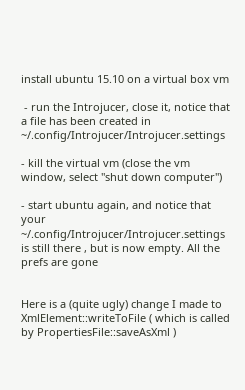install ubuntu 15.10 on a virtual box vm

 - run the Introjucer, close it, notice that a file has been created in ~/.config/Introjucer/Introjucer.settings

- kill the virtual vm (close the vm window, select "shut down computer")

- start ubuntu again, and notice that your ~/.config/Introjucer/Introjucer.settings is still there , but is now empty. All the prefs are gone


Here is a (quite ugly) change I made to XmlElement::writeToFile ( which is called by PropertiesFile::saveAsXml )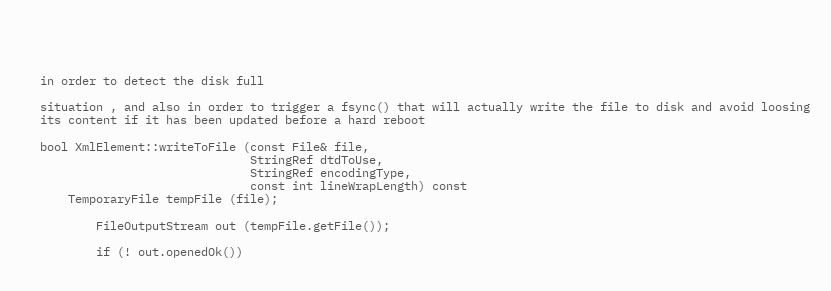in order to detect the disk full

situation , and also in order to trigger a fsync() that will actually write the file to disk and avoid loosing its content if it has been updated before a hard reboot

bool XmlElement::writeToFile (const File& file,
                              StringRef dtdToUse,
                              StringRef encodingType,
                              const int lineWrapLength) const
    TemporaryFile tempFile (file);

        FileOutputStream out (tempFile.getFile());

        if (! out.openedOk())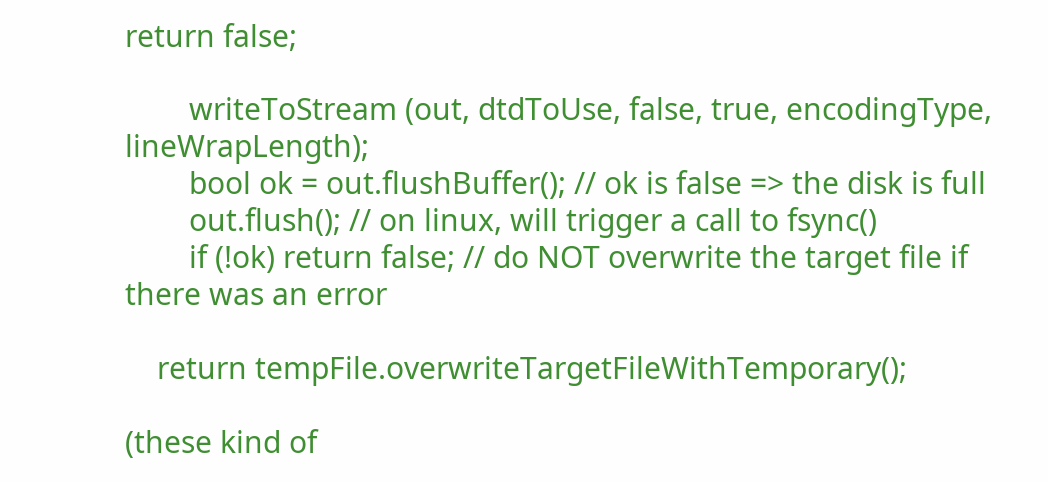return false;

        writeToStream (out, dtdToUse, false, true, encodingType, lineWrapLength);
        bool ok = out.flushBuffer(); // ok is false => the disk is full
        out.flush(); // on linux, will trigger a call to fsync()
        if (!ok) return false; // do NOT overwrite the target file if there was an error

    return tempFile.overwriteTargetFileWithTemporary();

(these kind of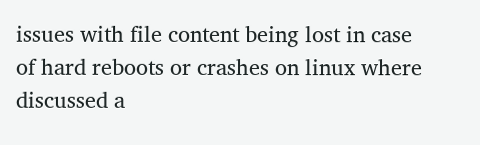issues with file content being lost in case of hard reboots or crashes on linux where discussed a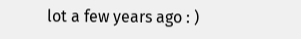lot a few years ago : )